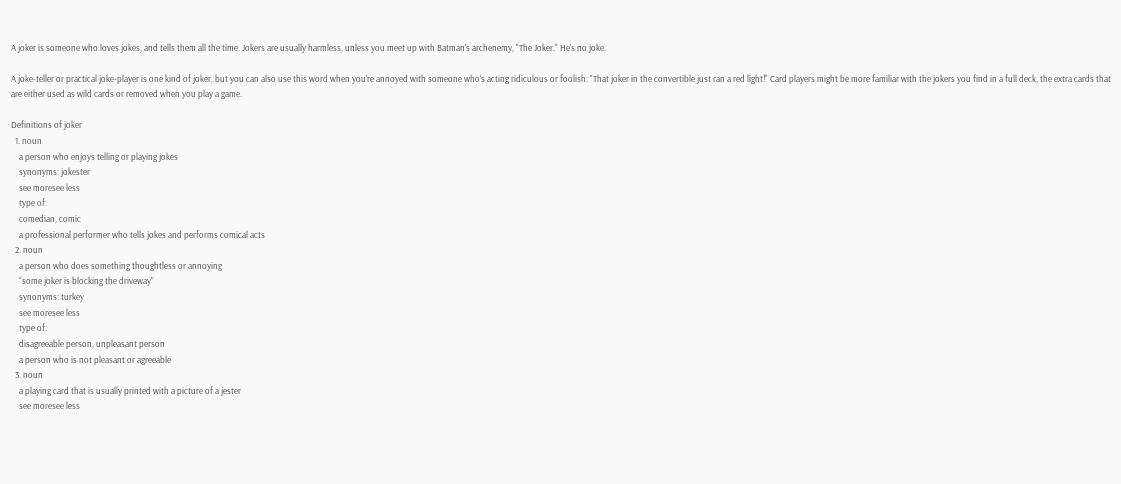A joker is someone who loves jokes, and tells them all the time. Jokers are usually harmless, unless you meet up with Batman's archenemy, "The Joker." He's no joke.

A joke-teller or practical joke-player is one kind of joker, but you can also use this word when you're annoyed with someone who's acting ridiculous or foolish: "That joker in the convertible just ran a red light!" Card players might be more familiar with the jokers you find in a full deck, the extra cards that are either used as wild cards or removed when you play a game.

Definitions of joker
  1. noun
    a person who enjoys telling or playing jokes
    synonyms: jokester
    see moresee less
    type of:
    comedian, comic
    a professional performer who tells jokes and performs comical acts
  2. noun
    a person who does something thoughtless or annoying
    “some joker is blocking the driveway”
    synonyms: turkey
    see moresee less
    type of:
    disagreeable person, unpleasant person
    a person who is not pleasant or agreeable
  3. noun
    a playing card that is usually printed with a picture of a jester
    see moresee less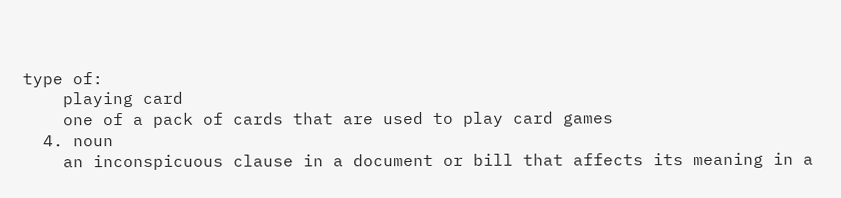type of:
    playing card
    one of a pack of cards that are used to play card games
  4. noun
    an inconspicuous clause in a document or bill that affects its meaning in a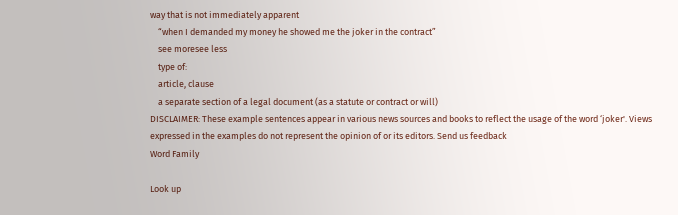way that is not immediately apparent
    “when I demanded my money he showed me the joker in the contract”
    see moresee less
    type of:
    article, clause
    a separate section of a legal document (as a statute or contract or will)
DISCLAIMER: These example sentences appear in various news sources and books to reflect the usage of the word ‘joker'. Views expressed in the examples do not represent the opinion of or its editors. Send us feedback
Word Family

Look up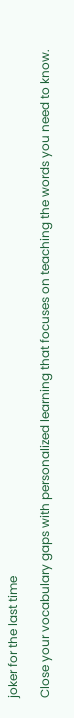joker for the last time

Close your vocabulary gaps with personalized learning that focuses on teaching the words you need to know.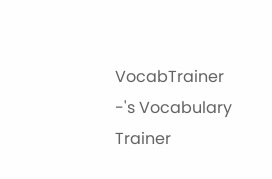VocabTrainer -'s Vocabulary Trainer